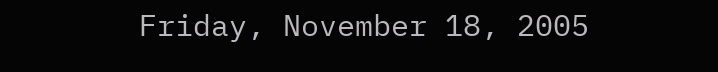Friday, November 18, 2005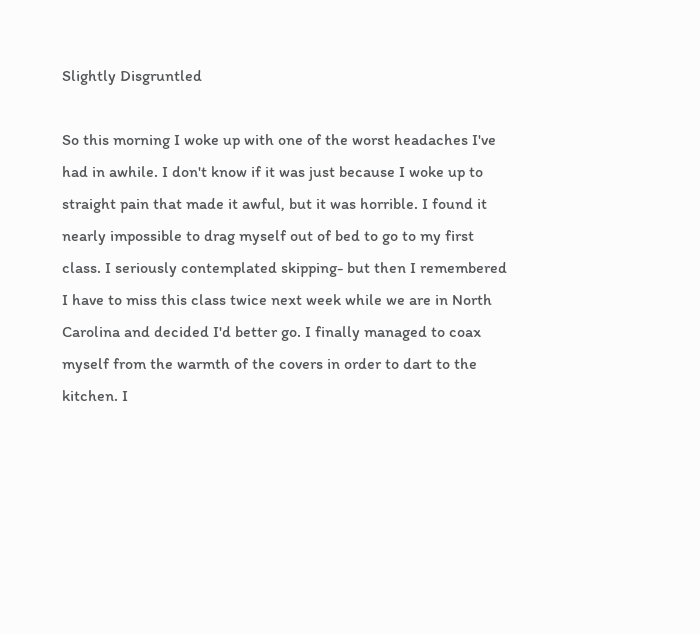Slightly Disgruntled

So this morning I woke up with one of the worst headaches I've had in awhile. I don't know if it was just because I woke up to straight pain that made it awful, but it was horrible. I found it nearly impossible to drag myself out of bed to go to my first class. I seriously contemplated skipping- but then I remembered I have to miss this class twice next week while we are in North Carolina and decided I'd better go. I finally managed to coax myself from the warmth of the covers in order to dart to the kitchen. I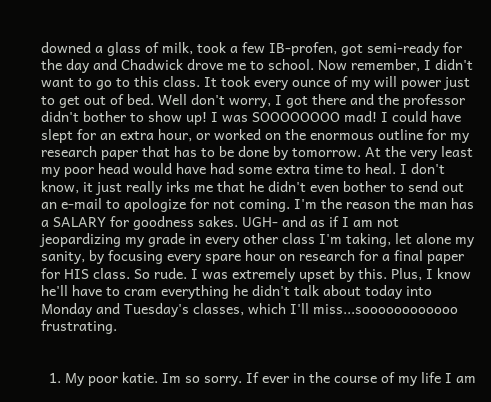downed a glass of milk, took a few IB-profen, got semi-ready for the day and Chadwick drove me to school. Now remember, I didn't want to go to this class. It took every ounce of my will power just to get out of bed. Well don't worry, I got there and the professor didn't bother to show up! I was SOOOOOOOO mad! I could have slept for an extra hour, or worked on the enormous outline for my research paper that has to be done by tomorrow. At the very least my poor head would have had some extra time to heal. I don't know, it just really irks me that he didn't even bother to send out an e-mail to apologize for not coming. I'm the reason the man has a SALARY for goodness sakes. UGH- and as if I am not jeopardizing my grade in every other class I'm taking, let alone my sanity, by focusing every spare hour on research for a final paper for HIS class. So rude. I was extremely upset by this. Plus, I know he'll have to cram everything he didn't talk about today into Monday and Tuesday's classes, which I'll miss...soooooooooooo frustrating.


  1. My poor katie. Im so sorry. If ever in the course of my life I am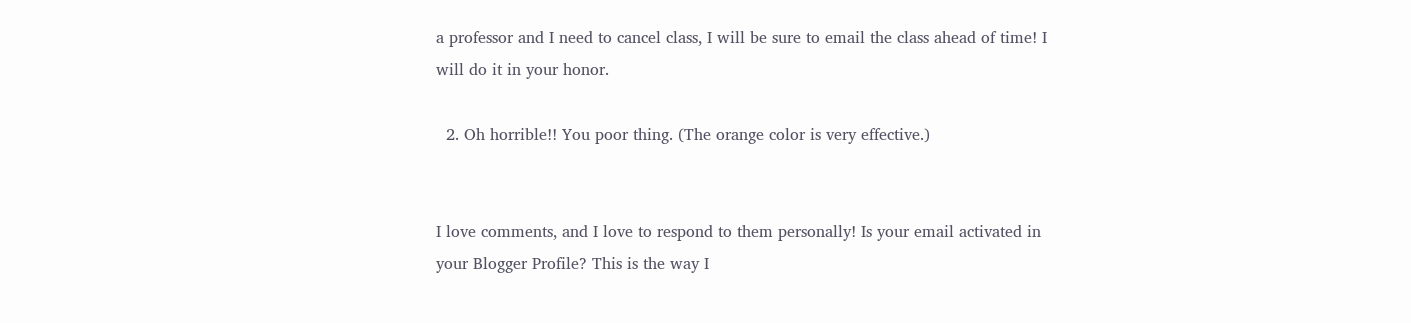a professor and I need to cancel class, I will be sure to email the class ahead of time! I will do it in your honor.

  2. Oh horrible!! You poor thing. (The orange color is very effective.)


I love comments, and I love to respond to them personally! Is your email activated in your Blogger Profile? This is the way I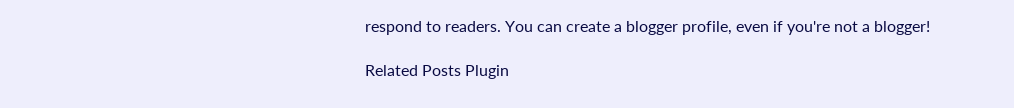respond to readers. You can create a blogger profile, even if you're not a blogger!

Related Posts Plugin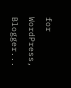for WordPress, Blogger...